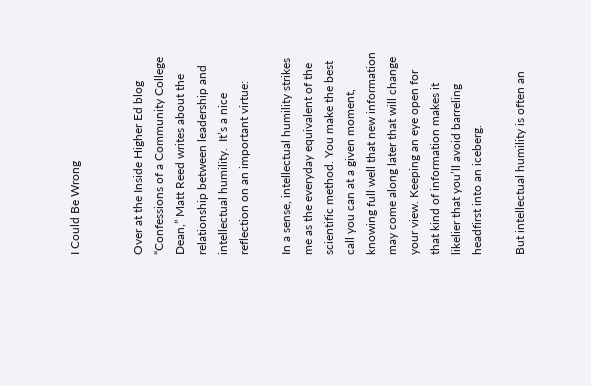I Could Be Wrong


Over at the Inside Higher Ed blog “Confessions of a Community College Dean,” Matt Reed writes about the relationship between leadership and intellectual humility.  It’s a nice reflection on an important virtue:

In a sense, intellectual humility strikes me as the everyday equivalent of the scientific method. You make the best call you can at a given moment, knowing full well that new information may come along later that will change your view. Keeping an eye open for that kind of information makes it likelier that you’ll avoid barreling headfirst into an iceberg.

But intellectual humility is often an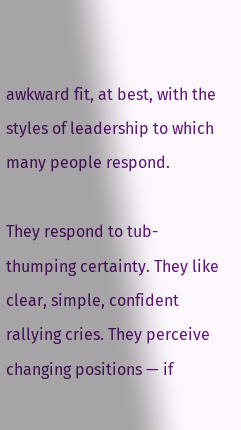awkward fit, at best, with the styles of leadership to which many people respond.

They respond to tub-thumping certainty. They like clear, simple, confident rallying cries. They perceive changing positions — if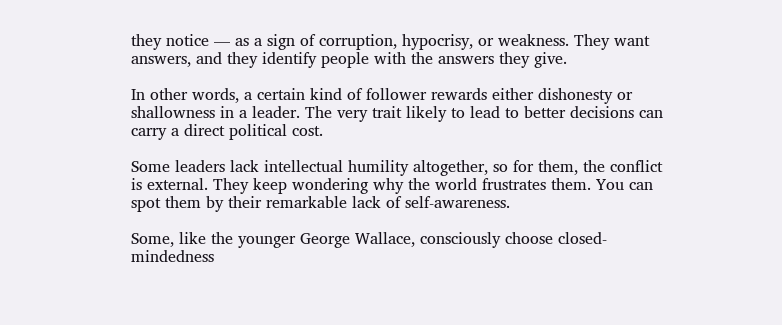they notice — as a sign of corruption, hypocrisy, or weakness. They want answers, and they identify people with the answers they give.

In other words, a certain kind of follower rewards either dishonesty or shallowness in a leader. The very trait likely to lead to better decisions can carry a direct political cost.

Some leaders lack intellectual humility altogether, so for them, the conflict is external. They keep wondering why the world frustrates them. You can spot them by their remarkable lack of self-awareness.

Some, like the younger George Wallace, consciously choose closed-mindedness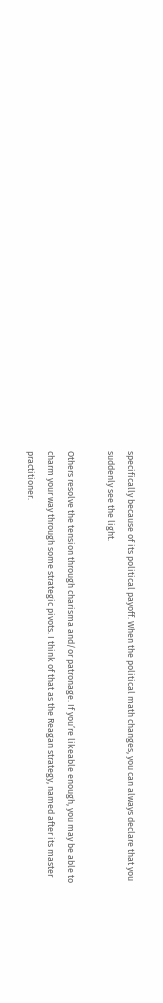specifically because of its political payoff. When the political math changes, you can always declare that you suddenly see the light.

Others resolve the tension through charisma and/or patronage. If you’re likeable enough, you may be able to charm your way through some strategic pivots. I think of that as the Reagan strategy, named after its master practitioner.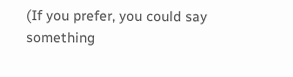(If you prefer, you could say something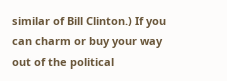similar of Bill Clinton.) If you can charm or buy your way out of the political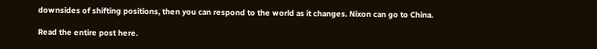downsides of shifting positions, then you can respond to the world as it changes. Nixon can go to China.

Read the entire post here.